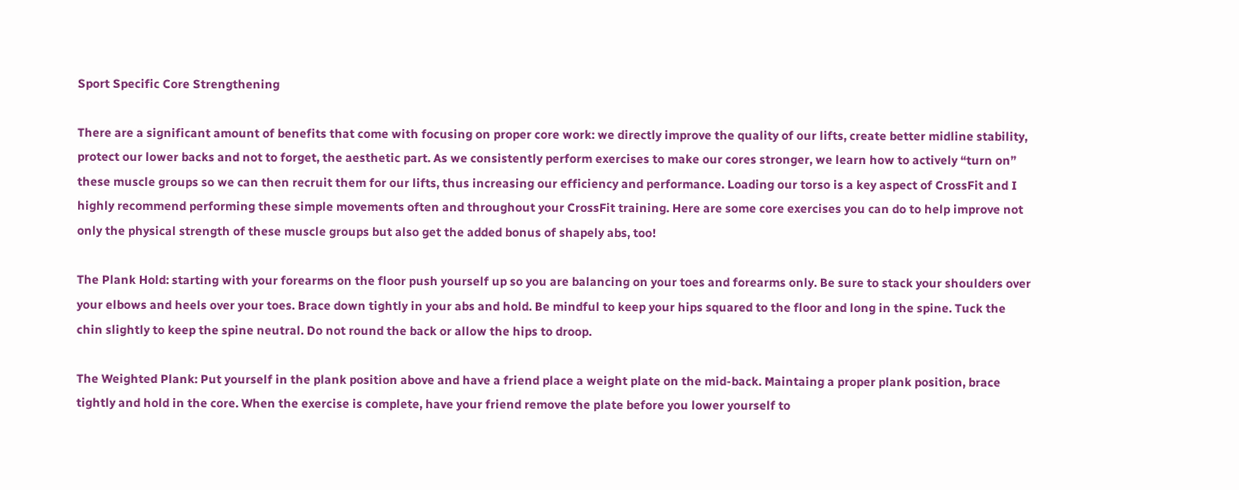Sport Specific Core Strengthening

There are a significant amount of benefits that come with focusing on proper core work: we directly improve the quality of our lifts, create better midline stability, protect our lower backs and not to forget, the aesthetic part. As we consistently perform exercises to make our cores stronger, we learn how to actively “turn on” these muscle groups so we can then recruit them for our lifts, thus increasing our efficiency and performance. Loading our torso is a key aspect of CrossFit and I highly recommend performing these simple movements often and throughout your CrossFit training. Here are some core exercises you can do to help improve not only the physical strength of these muscle groups but also get the added bonus of shapely abs, too!

The Plank Hold: starting with your forearms on the floor push yourself up so you are balancing on your toes and forearms only. Be sure to stack your shoulders over your elbows and heels over your toes. Brace down tightly in your abs and hold. Be mindful to keep your hips squared to the floor and long in the spine. Tuck the chin slightly to keep the spine neutral. Do not round the back or allow the hips to droop.

The Weighted Plank: Put yourself in the plank position above and have a friend place a weight plate on the mid-back. Maintaing a proper plank position, brace tightly and hold in the core. When the exercise is complete, have your friend remove the plate before you lower yourself to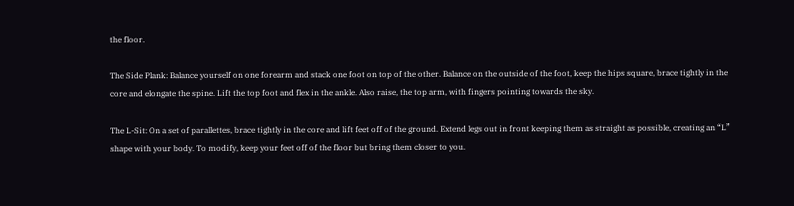the floor.

The Side Plank: Balance yourself on one forearm and stack one foot on top of the other. Balance on the outside of the foot, keep the hips square, brace tightly in the core and elongate the spine. Lift the top foot and flex in the ankle. Also raise, the top arm, with fingers pointing towards the sky.

The L-Sit: On a set of parallettes, brace tightly in the core and lift feet off of the ground. Extend legs out in front keeping them as straight as possible, creating an “L” shape with your body. To modify, keep your feet off of the floor but bring them closer to you.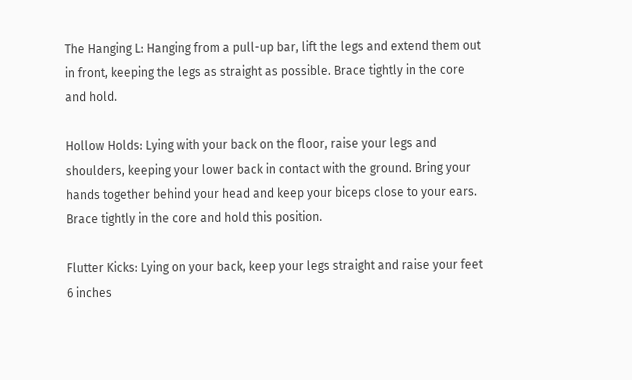The Hanging L: Hanging from a pull-up bar, lift the legs and extend them out in front, keeping the legs as straight as possible. Brace tightly in the core and hold.

Hollow Holds: Lying with your back on the floor, raise your legs and shoulders, keeping your lower back in contact with the ground. Bring your hands together behind your head and keep your biceps close to your ears. Brace tightly in the core and hold this position.

Flutter Kicks: Lying on your back, keep your legs straight and raise your feet 6 inches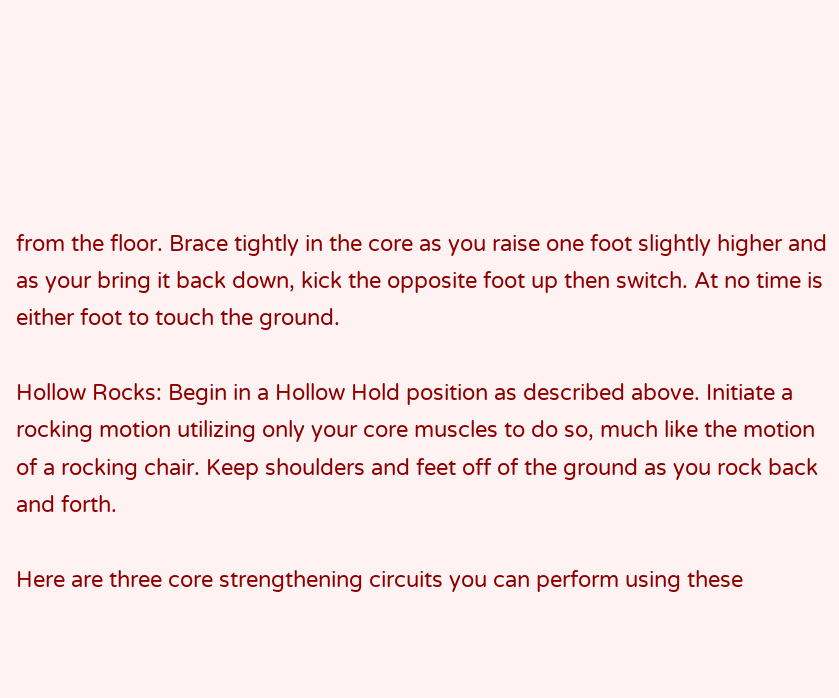from the floor. Brace tightly in the core as you raise one foot slightly higher and as your bring it back down, kick the opposite foot up then switch. At no time is either foot to touch the ground.

Hollow Rocks: Begin in a Hollow Hold position as described above. Initiate a rocking motion utilizing only your core muscles to do so, much like the motion of a rocking chair. Keep shoulders and feet off of the ground as you rock back and forth.

Here are three core strengthening circuits you can perform using these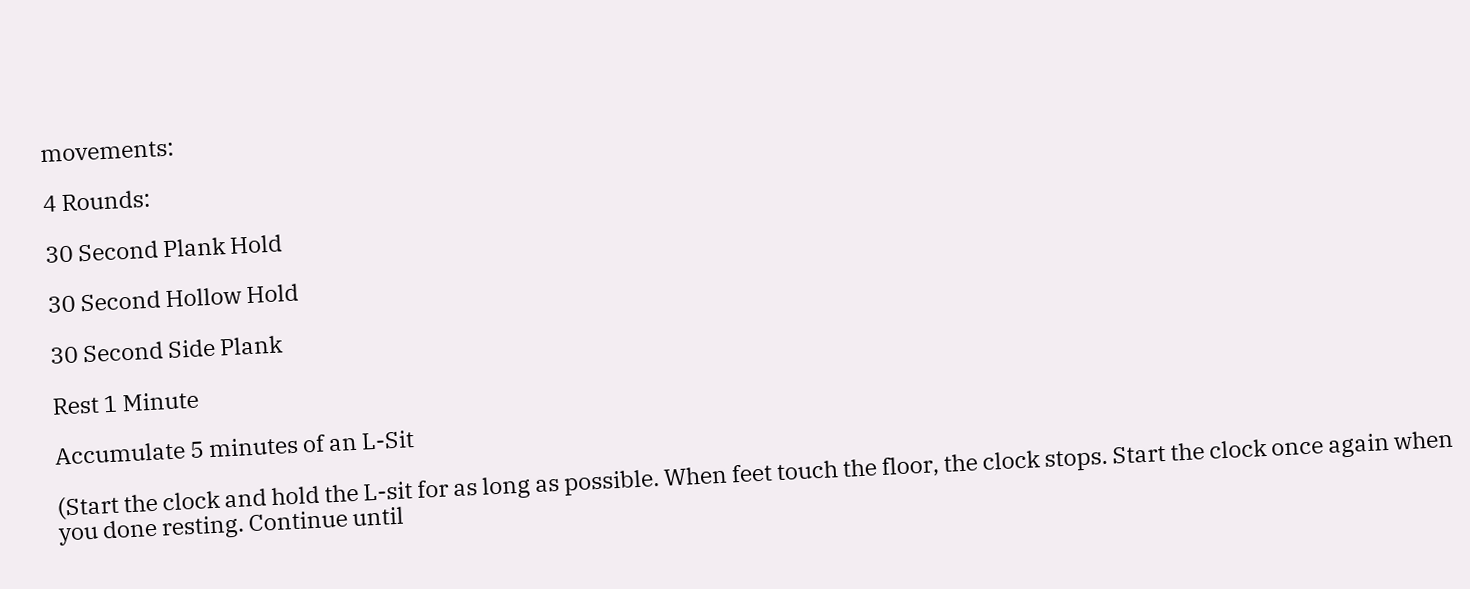movements:

4 Rounds:

30 Second Plank Hold

30 Second Hollow Hold

30 Second Side Plank

Rest 1 Minute

Accumulate 5 minutes of an L-Sit

(Start the clock and hold the L-sit for as long as possible. When feet touch the floor, the clock stops. Start the clock once again when you done resting. Continue until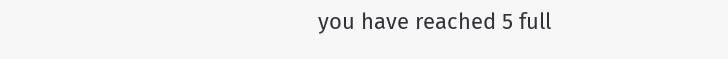you have reached 5 full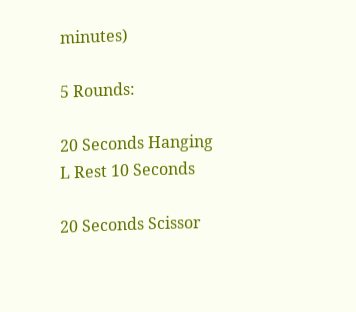minutes)

5 Rounds:

20 Seconds Hanging L Rest 10 Seconds

20 Seconds Scissor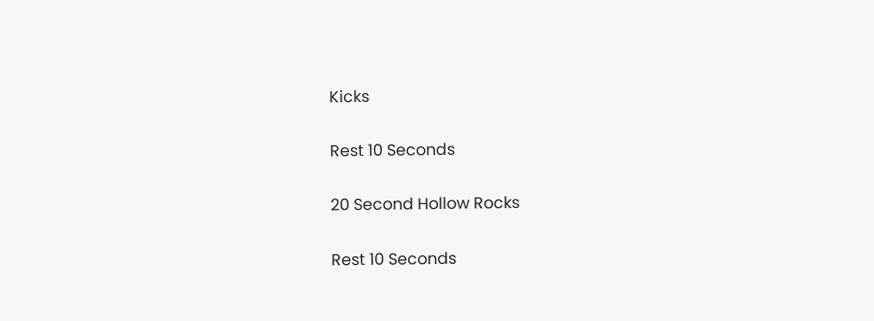Kicks

Rest 10 Seconds

20 Second Hollow Rocks

Rest 10 Seconds